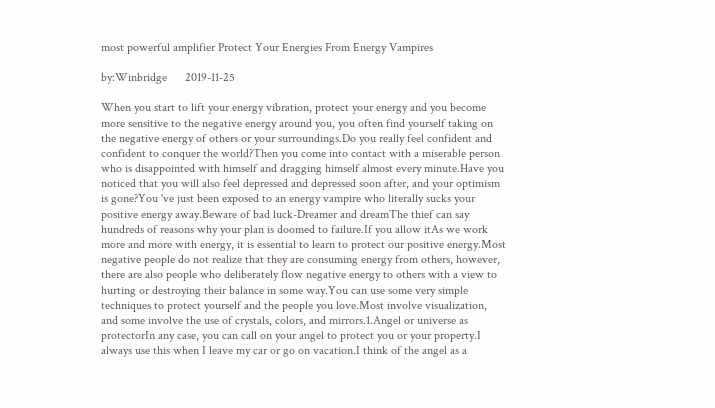most powerful amplifier Protect Your Energies From Energy Vampires

by:Winbridge      2019-11-25

When you start to lift your energy vibration, protect your energy and you become more sensitive to the negative energy around you, you often find yourself taking on the negative energy of others or your surroundings.Do you really feel confident and confident to conquer the world?Then you come into contact with a miserable person who is disappointed with himself and dragging himself almost every minute.Have you noticed that you will also feel depressed and depressed soon after, and your optimism is gone?You 've just been exposed to an energy vampire who literally sucks your positive energy away.Beware of bad luck-Dreamer and dreamThe thief can say hundreds of reasons why your plan is doomed to failure.If you allow itAs we work more and more with energy, it is essential to learn to protect our positive energy.Most negative people do not realize that they are consuming energy from others, however, there are also people who deliberately flow negative energy to others with a view to hurting or destroying their balance in some way.You can use some very simple techniques to protect yourself and the people you love.Most involve visualization, and some involve the use of crystals, colors, and mirrors.1.Angel or universe as protectorIn any case, you can call on your angel to protect you or your property.I always use this when I leave my car or go on vacation.I think of the angel as a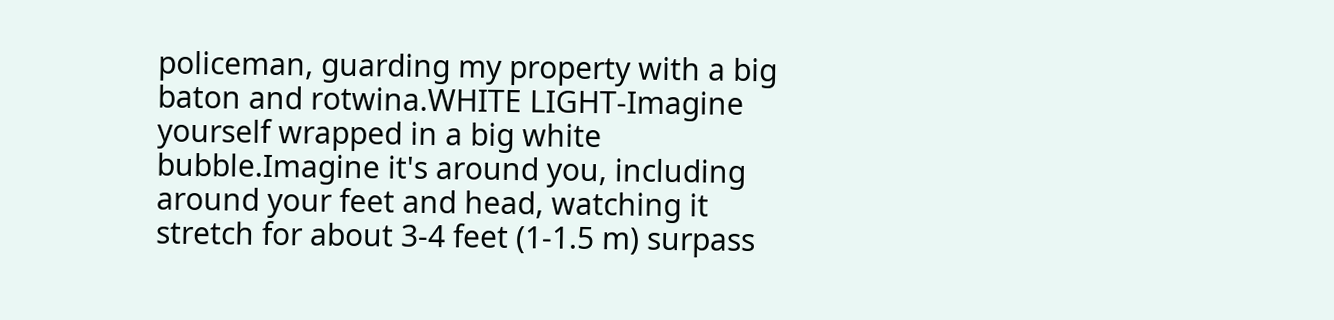policeman, guarding my property with a big baton and rotwina.WHITE LIGHT-Imagine yourself wrapped in a big white bubble.Imagine it's around you, including around your feet and head, watching it stretch for about 3-4 feet (1-1.5 m) surpass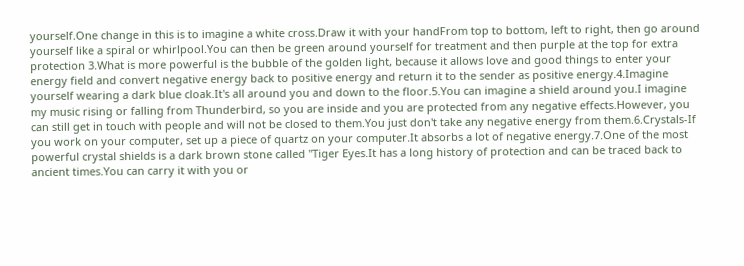yourself.One change in this is to imagine a white cross.Draw it with your handFrom top to bottom, left to right, then go around yourself like a spiral or whirlpool.You can then be green around yourself for treatment and then purple at the top for extra protection 3.What is more powerful is the bubble of the golden light, because it allows love and good things to enter your energy field and convert negative energy back to positive energy and return it to the sender as positive energy.4.Imagine yourself wearing a dark blue cloak.It's all around you and down to the floor.5.You can imagine a shield around you.I imagine my music rising or falling from Thunderbird, so you are inside and you are protected from any negative effects.However, you can still get in touch with people and will not be closed to them.You just don't take any negative energy from them.6.Crystals-If you work on your computer, set up a piece of quartz on your computer.It absorbs a lot of negative energy.7.One of the most powerful crystal shields is a dark brown stone called "Tiger Eyes.It has a long history of protection and can be traced back to ancient times.You can carry it with you or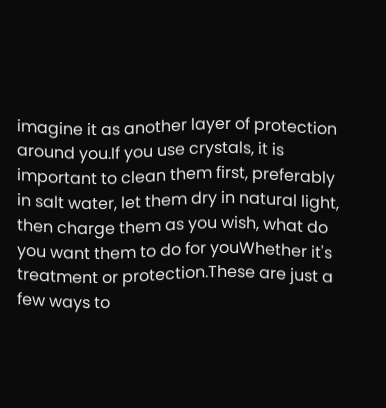imagine it as another layer of protection around you.If you use crystals, it is important to clean them first, preferably in salt water, let them dry in natural light, then charge them as you wish, what do you want them to do for youWhether it's treatment or protection.These are just a few ways to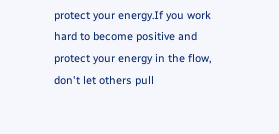protect your energy.If you work hard to become positive and protect your energy in the flow, don't let others pull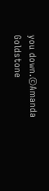you down.©Amanda Goldstone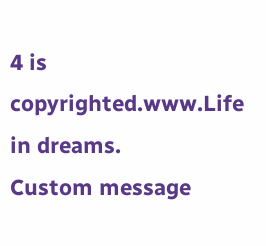4 is copyrighted.www.Life in dreams.
Custom message